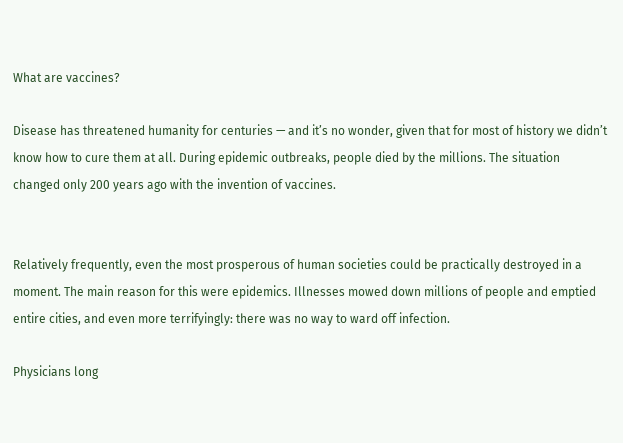What are vaccines?

Disease has threatened humanity for centuries — and it’s no wonder, given that for most of history we didn’t know how to cure them at all. During epidemic outbreaks, people died by the millions. The situation changed only 200 years ago with the invention of vaccines.


Relatively frequently, even the most prosperous of human societies could be practically destroyed in a moment. The main reason for this were epidemics. Illnesses mowed down millions of people and emptied entire cities, and even more terrifyingly: there was no way to ward off infection.

Physicians long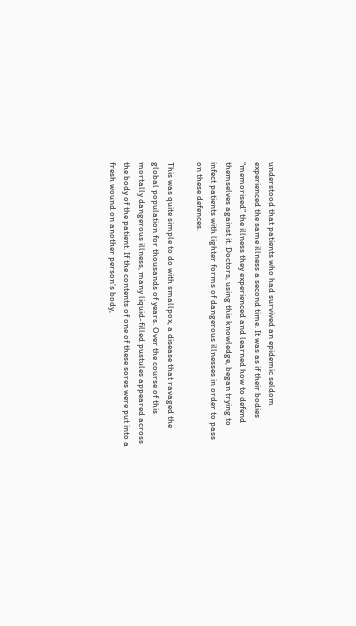understood that patients who had survived an epidemic seldom experienced the same illness a second time. It was as if their bodies “memorised” the illness they experienced and learned how to defend themselves against it. Doctors, using this knowledge, began trying to infect patients with lighter forms of dangerous illnesses in order to pass on these defences.

This was quite simple to do with smallpox, a disease that ravaged the global population for thousands of years. Over the course of this mortally dangerous illness, many liquid-filled pustules appeared across the body of the patient. If the contents of one of these sores were put into a fresh wound on another person’s body,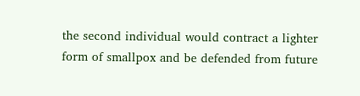the second individual would contract a lighter form of smallpox and be defended from future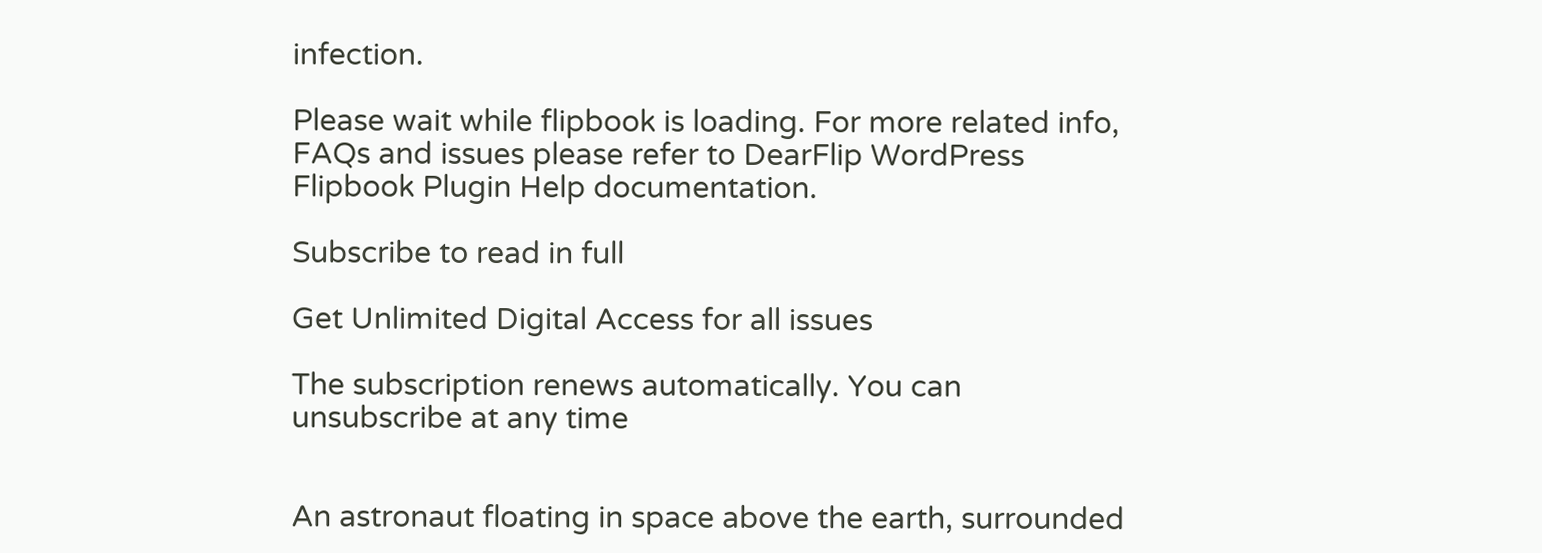infection.

Please wait while flipbook is loading. For more related info, FAQs and issues please refer to DearFlip WordPress Flipbook Plugin Help documentation.

Subscribe to read in full

Get Unlimited Digital Access for all issues

The subscription renews automatically. You can unsubscribe at any time


An astronaut floating in space above the earth, surrounded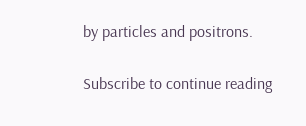by particles and positrons.

Subscribe to continue reading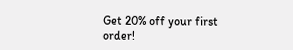Get 20% off your first order!